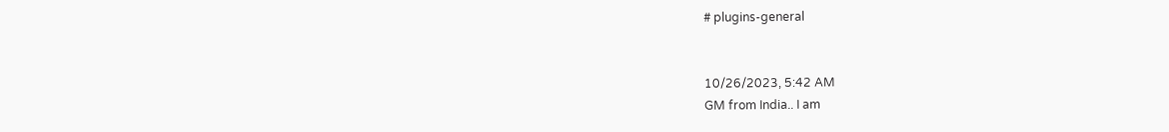# plugins-general


10/26/2023, 5:42 AM
GM from India.. I am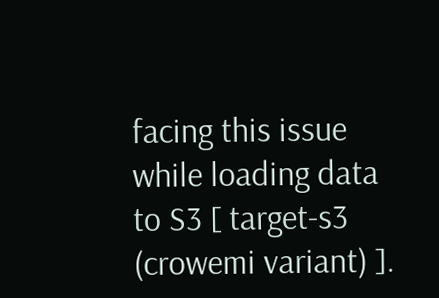facing this issue while loading data to S3 [ target-s3 (crowemi variant) ].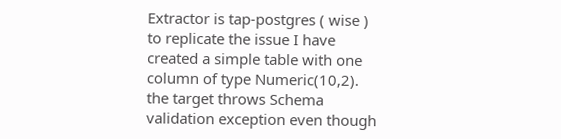Extractor is tap-postgres ( wise ) to replicate the issue I have created a simple table with one column of type Numeric(10,2). the target throws Schema validation exception even though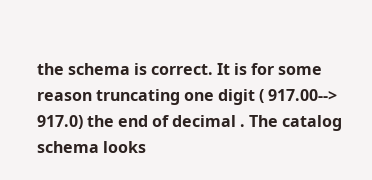the schema is correct. It is for some reason truncating one digit ( 917.00--> 917.0) the end of decimal . The catalog schema looks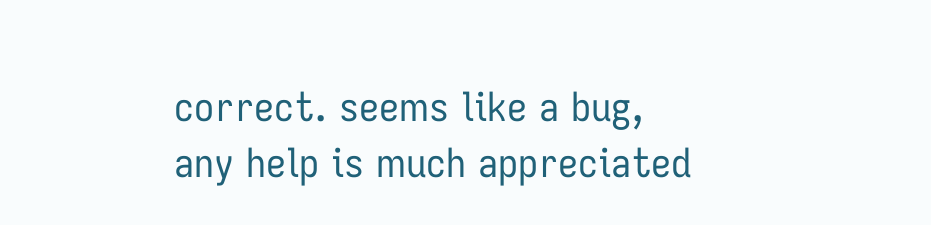correct. seems like a bug, any help is much appreciated